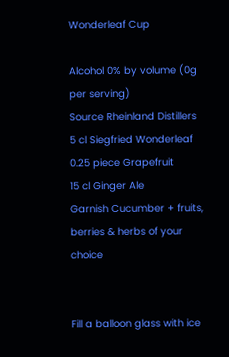Wonderleaf Cup

Alcohol 0% by volume (0g per serving)
Source Rheinland Distillers
5 cl Siegfried Wonderleaf
0.25 piece Grapefruit
15 cl Ginger Ale
Garnish Cucumber + fruits, berries & herbs of your choice


Fill a balloon glass with ice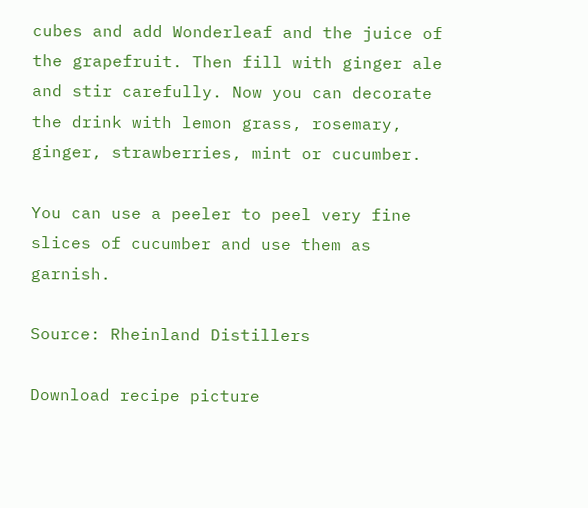cubes and add Wonderleaf and the juice of the grapefruit. Then fill with ginger ale and stir carefully. Now you can decorate the drink with lemon grass, rosemary, ginger, strawberries, mint or cucumber.

You can use a peeler to peel very fine slices of cucumber and use them as garnish.

Source: Rheinland Distillers

Download recipe picture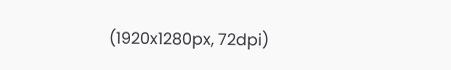(1920x1280px, 72dpi)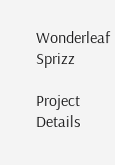Wonderleaf Sprizz

Project Details